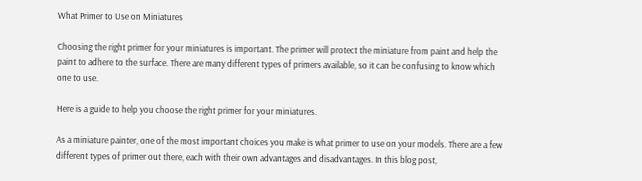What Primer to Use on Miniatures

Choosing the right primer for your miniatures is important. The primer will protect the miniature from paint and help the paint to adhere to the surface. There are many different types of primers available, so it can be confusing to know which one to use.

Here is a guide to help you choose the right primer for your miniatures.

As a miniature painter, one of the most important choices you make is what primer to use on your models. There are a few different types of primer out there, each with their own advantages and disadvantages. In this blog post,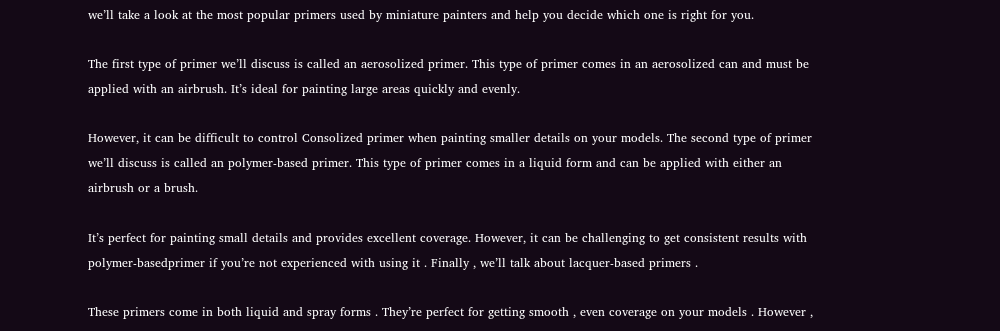we’ll take a look at the most popular primers used by miniature painters and help you decide which one is right for you.

The first type of primer we’ll discuss is called an aerosolized primer. This type of primer comes in an aerosolized can and must be applied with an airbrush. It’s ideal for painting large areas quickly and evenly.

However, it can be difficult to control Consolized primer when painting smaller details on your models. The second type of primer we’ll discuss is called an polymer-based primer. This type of primer comes in a liquid form and can be applied with either an airbrush or a brush.

It’s perfect for painting small details and provides excellent coverage. However, it can be challenging to get consistent results with polymer-basedprimer if you’re not experienced with using it . Finally , we’ll talk about lacquer-based primers .

These primers come in both liquid and spray forms . They’re perfect for getting smooth , even coverage on your models . However ,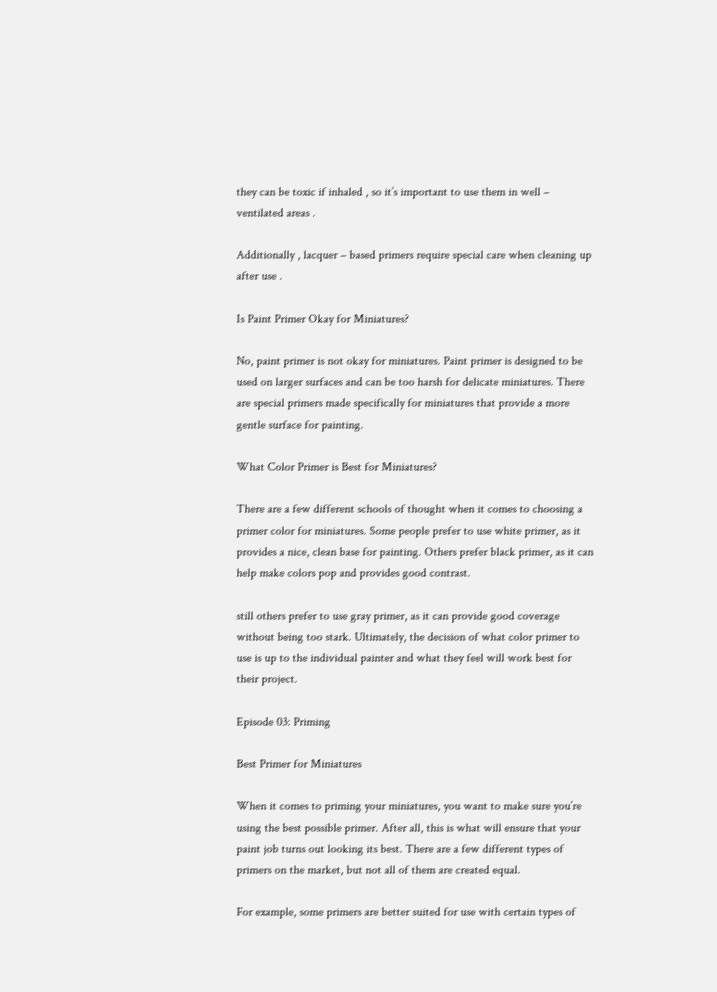they can be toxic if inhaled , so it’s important to use them in well – ventilated areas .

Additionally , lacquer – based primers require special care when cleaning up after use .

Is Paint Primer Okay for Miniatures?

No, paint primer is not okay for miniatures. Paint primer is designed to be used on larger surfaces and can be too harsh for delicate miniatures. There are special primers made specifically for miniatures that provide a more gentle surface for painting.

What Color Primer is Best for Miniatures?

There are a few different schools of thought when it comes to choosing a primer color for miniatures. Some people prefer to use white primer, as it provides a nice, clean base for painting. Others prefer black primer, as it can help make colors pop and provides good contrast.

still others prefer to use gray primer, as it can provide good coverage without being too stark. Ultimately, the decision of what color primer to use is up to the individual painter and what they feel will work best for their project.

Episode 03: Priming

Best Primer for Miniatures

When it comes to priming your miniatures, you want to make sure you’re using the best possible primer. After all, this is what will ensure that your paint job turns out looking its best. There are a few different types of primers on the market, but not all of them are created equal.

For example, some primers are better suited for use with certain types of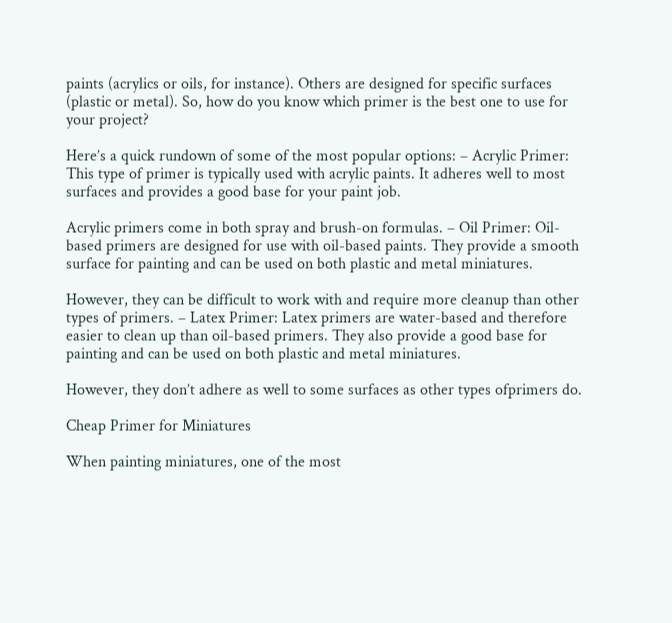paints (acrylics or oils, for instance). Others are designed for specific surfaces (plastic or metal). So, how do you know which primer is the best one to use for your project?

Here’s a quick rundown of some of the most popular options: – Acrylic Primer: This type of primer is typically used with acrylic paints. It adheres well to most surfaces and provides a good base for your paint job.

Acrylic primers come in both spray and brush-on formulas. – Oil Primer: Oil-based primers are designed for use with oil-based paints. They provide a smooth surface for painting and can be used on both plastic and metal miniatures.

However, they can be difficult to work with and require more cleanup than other types of primers. – Latex Primer: Latex primers are water-based and therefore easier to clean up than oil-based primers. They also provide a good base for painting and can be used on both plastic and metal miniatures.

However, they don’t adhere as well to some surfaces as other types ofprimers do.

Cheap Primer for Miniatures

When painting miniatures, one of the most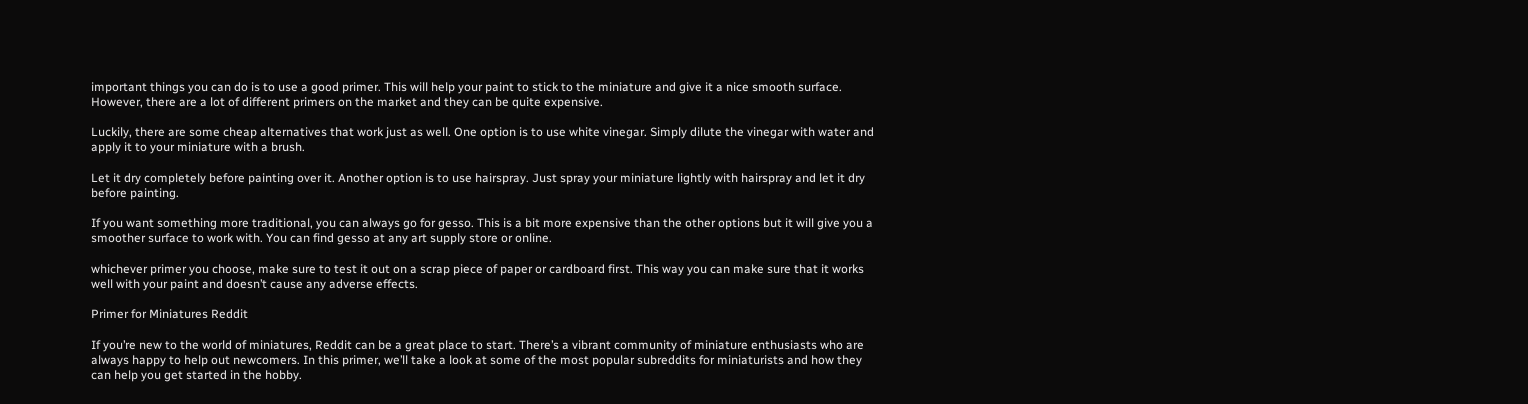important things you can do is to use a good primer. This will help your paint to stick to the miniature and give it a nice smooth surface. However, there are a lot of different primers on the market and they can be quite expensive.

Luckily, there are some cheap alternatives that work just as well. One option is to use white vinegar. Simply dilute the vinegar with water and apply it to your miniature with a brush.

Let it dry completely before painting over it. Another option is to use hairspray. Just spray your miniature lightly with hairspray and let it dry before painting.

If you want something more traditional, you can always go for gesso. This is a bit more expensive than the other options but it will give you a smoother surface to work with. You can find gesso at any art supply store or online.

whichever primer you choose, make sure to test it out on a scrap piece of paper or cardboard first. This way you can make sure that it works well with your paint and doesn’t cause any adverse effects.

Primer for Miniatures Reddit

If you’re new to the world of miniatures, Reddit can be a great place to start. There’s a vibrant community of miniature enthusiasts who are always happy to help out newcomers. In this primer, we’ll take a look at some of the most popular subreddits for miniaturists and how they can help you get started in the hobby.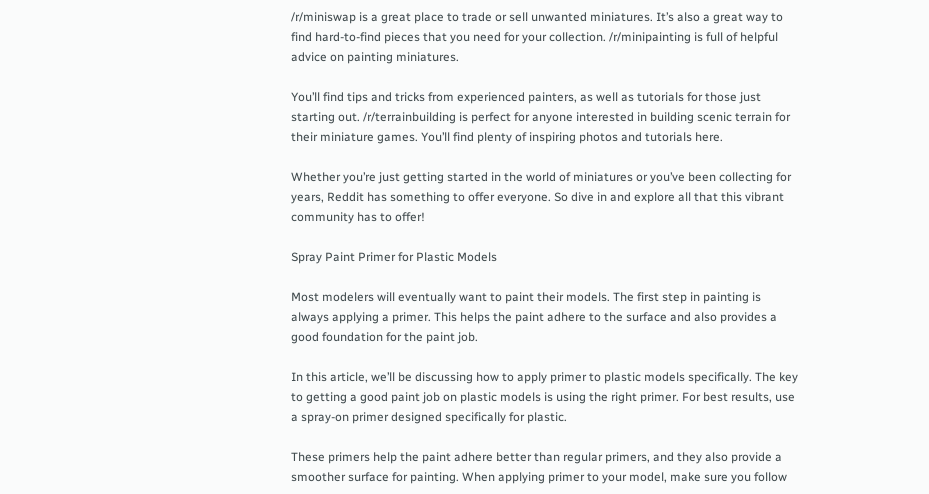/r/miniswap is a great place to trade or sell unwanted miniatures. It’s also a great way to find hard-to-find pieces that you need for your collection. /r/minipainting is full of helpful advice on painting miniatures.

You’ll find tips and tricks from experienced painters, as well as tutorials for those just starting out. /r/terrainbuilding is perfect for anyone interested in building scenic terrain for their miniature games. You’ll find plenty of inspiring photos and tutorials here.

Whether you’re just getting started in the world of miniatures or you’ve been collecting for years, Reddit has something to offer everyone. So dive in and explore all that this vibrant community has to offer!

Spray Paint Primer for Plastic Models

Most modelers will eventually want to paint their models. The first step in painting is always applying a primer. This helps the paint adhere to the surface and also provides a good foundation for the paint job.

In this article, we’ll be discussing how to apply primer to plastic models specifically. The key to getting a good paint job on plastic models is using the right primer. For best results, use a spray-on primer designed specifically for plastic.

These primers help the paint adhere better than regular primers, and they also provide a smoother surface for painting. When applying primer to your model, make sure you follow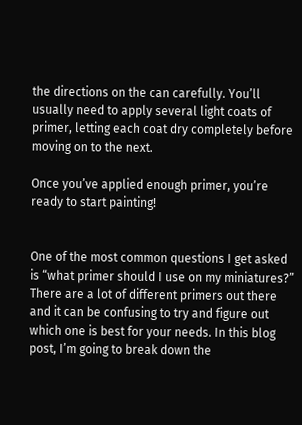the directions on the can carefully. You’ll usually need to apply several light coats of primer, letting each coat dry completely before moving on to the next.

Once you’ve applied enough primer, you’re ready to start painting!


One of the most common questions I get asked is “what primer should I use on my miniatures?” There are a lot of different primers out there and it can be confusing to try and figure out which one is best for your needs. In this blog post, I’m going to break down the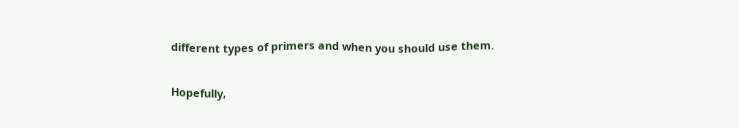different types of primers and when you should use them.

Hopefully,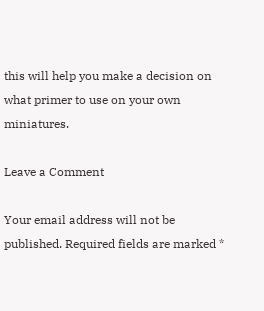this will help you make a decision on what primer to use on your own miniatures.

Leave a Comment

Your email address will not be published. Required fields are marked *